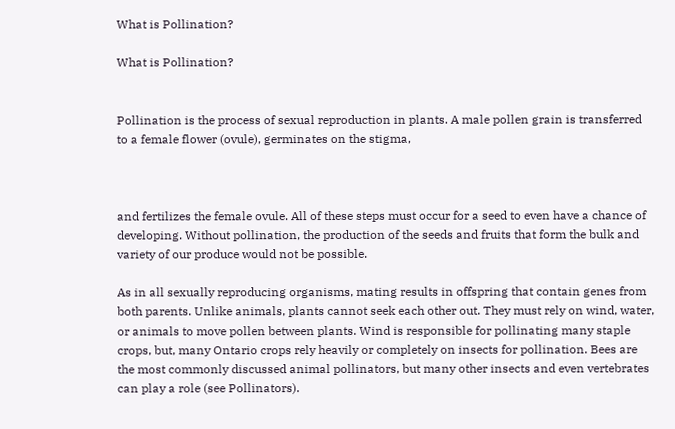What is Pollination?

What is Pollination?


Pollination is the process of sexual reproduction in plants. A male pollen grain is transferred to a female flower (ovule), germinates on the stigma,



and fertilizes the female ovule. All of these steps must occur for a seed to even have a chance of developing. Without pollination, the production of the seeds and fruits that form the bulk and variety of our produce would not be possible.

As in all sexually reproducing organisms, mating results in offspring that contain genes from both parents. Unlike animals, plants cannot seek each other out. They must rely on wind, water, or animals to move pollen between plants. Wind is responsible for pollinating many staple crops, but, many Ontario crops rely heavily or completely on insects for pollination. Bees are the most commonly discussed animal pollinators, but many other insects and even vertebrates can play a role (see Pollinators).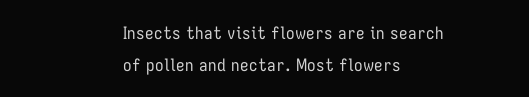Insects that visit flowers are in search of pollen and nectar. Most flowers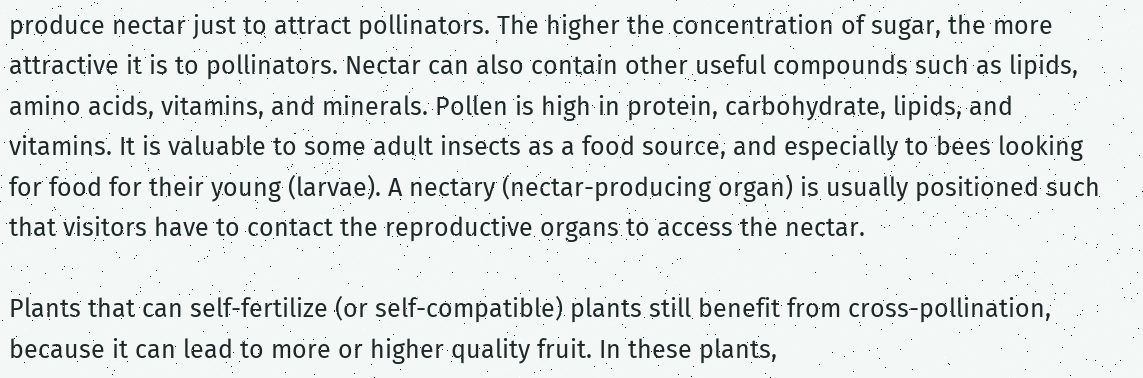produce nectar just to attract pollinators. The higher the concentration of sugar, the more attractive it is to pollinators. Nectar can also contain other useful compounds such as lipids, amino acids, vitamins, and minerals. Pollen is high in protein, carbohydrate, lipids, and vitamins. It is valuable to some adult insects as a food source, and especially to bees looking for food for their young (larvae). A nectary (nectar-producing organ) is usually positioned such that visitors have to contact the reproductive organs to access the nectar.

Plants that can self-fertilize (or self-compatible) plants still benefit from cross-pollination, because it can lead to more or higher quality fruit. In these plants,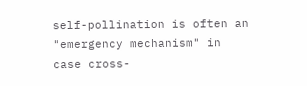self-pollination is often an "emergency mechanism" in case cross-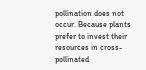pollination does not occur. Because plants prefer to invest their resources in cross-pollinated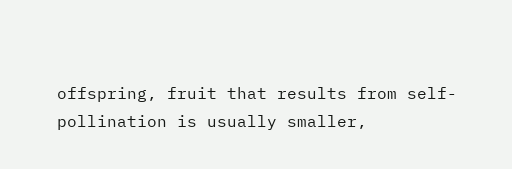offspring, fruit that results from self-pollination is usually smaller,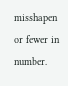misshapen or fewer in number.